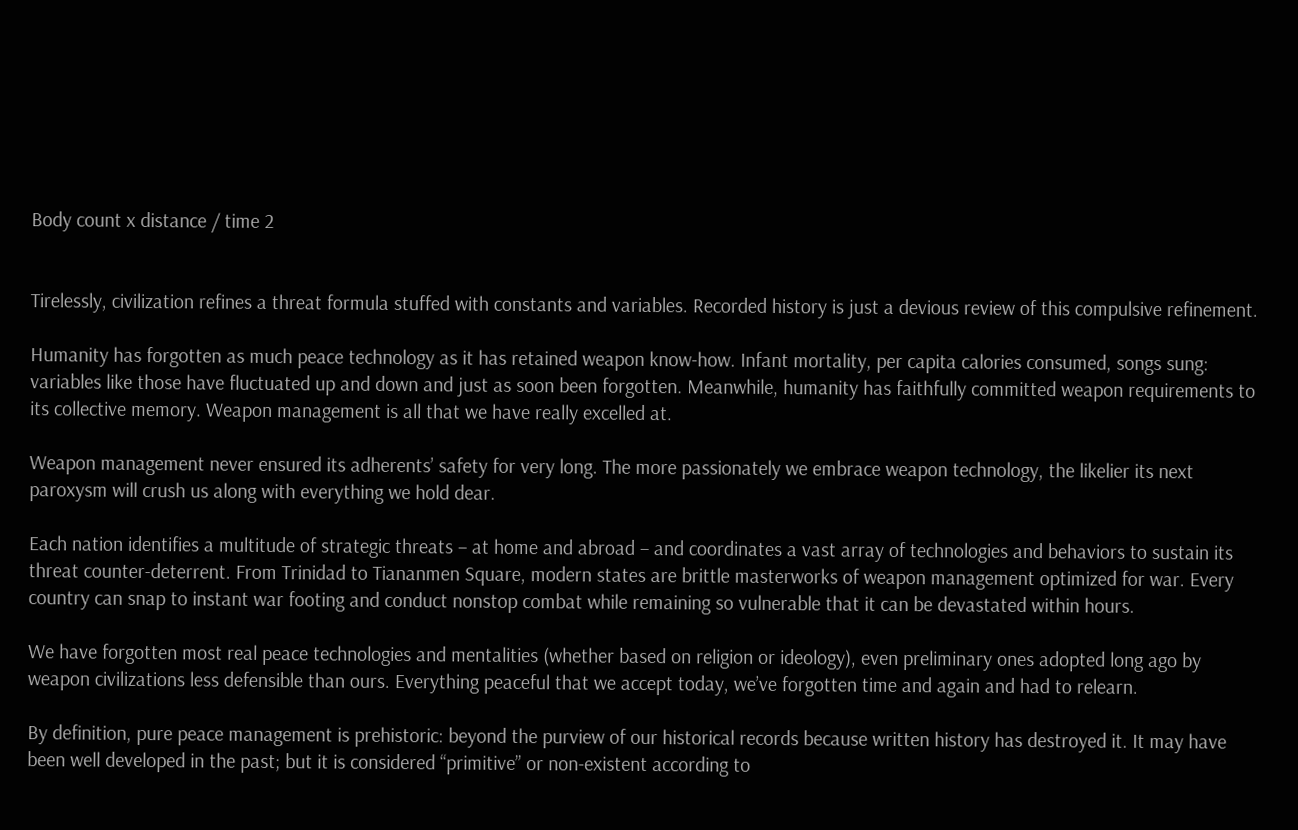Body count x distance / time 2


Tirelessly, civilization refines a threat formula stuffed with constants and variables. Recorded history is just a devious review of this compulsive refinement.

Humanity has forgotten as much peace technology as it has retained weapon know-how. Infant mortality, per capita calories consumed, songs sung: variables like those have fluctuated up and down and just as soon been forgotten. Meanwhile, humanity has faithfully committed weapon requirements to its collective memory. Weapon management is all that we have really excelled at.

Weapon management never ensured its adherents’ safety for very long. The more passionately we embrace weapon technology, the likelier its next paroxysm will crush us along with everything we hold dear.

Each nation identifies a multitude of strategic threats – at home and abroad – and coordinates a vast array of technologies and behaviors to sustain its threat counter-deterrent. From Trinidad to Tiananmen Square, modern states are brittle masterworks of weapon management optimized for war. Every country can snap to instant war footing and conduct nonstop combat while remaining so vulnerable that it can be devastated within hours.

We have forgotten most real peace technologies and mentalities (whether based on religion or ideology), even preliminary ones adopted long ago by weapon civilizations less defensible than ours. Everything peaceful that we accept today, we’ve forgotten time and again and had to relearn.

By definition, pure peace management is prehistoric: beyond the purview of our historical records because written history has destroyed it. It may have been well developed in the past; but it is considered “primitive” or non-existent according to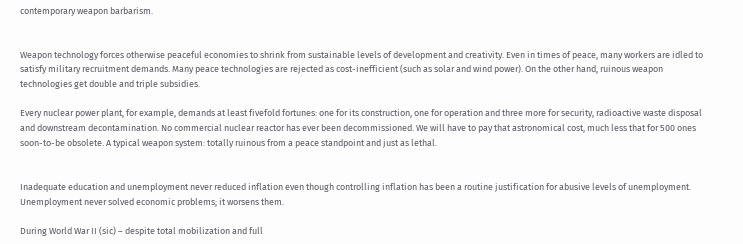contemporary weapon barbarism.


Weapon technology forces otherwise peaceful economies to shrink from sustainable levels of development and creativity. Even in times of peace, many workers are idled to satisfy military recruitment demands. Many peace technologies are rejected as cost-inefficient (such as solar and wind power). On the other hand, ruinous weapon technologies get double and triple subsidies.

Every nuclear power plant, for example, demands at least fivefold fortunes: one for its construction, one for operation and three more for security, radioactive waste disposal and downstream decontamination. No commercial nuclear reactor has ever been decommissioned. We will have to pay that astronomical cost, much less that for 500 ones soon-to-be obsolete. A typical weapon system: totally ruinous from a peace standpoint and just as lethal.


Inadequate education and unemployment never reduced inflation even though controlling inflation has been a routine justification for abusive levels of unemployment. Unemployment never solved economic problems; it worsens them.

During World War II (sic) – despite total mobilization and full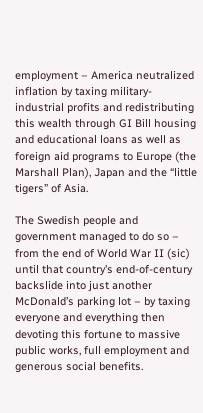employment – America neutralized inflation by taxing military-industrial profits and redistributing this wealth through GI Bill housing and educational loans as well as foreign aid programs to Europe (the Marshall Plan), Japan and the “little tigers” of Asia.

The Swedish people and government managed to do so – from the end of World War II (sic) until that country’s end-of-century backslide into just another McDonald’s parking lot – by taxing everyone and everything then devoting this fortune to massive public works, full employment and generous social benefits.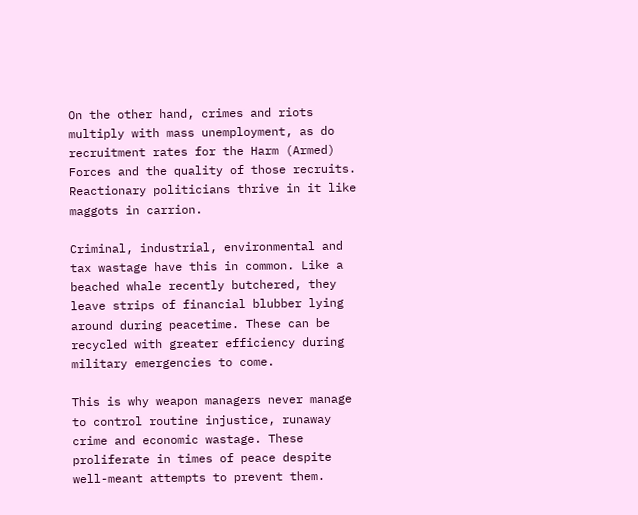On the other hand, crimes and riots multiply with mass unemployment, as do recruitment rates for the Harm (Armed) Forces and the quality of those recruits. Reactionary politicians thrive in it like maggots in carrion.

Criminal, industrial, environmental and tax wastage have this in common. Like a beached whale recently butchered, they leave strips of financial blubber lying around during peacetime. These can be recycled with greater efficiency during military emergencies to come.

This is why weapon managers never manage to control routine injustice, runaway crime and economic wastage. These proliferate in times of peace despite well-meant attempts to prevent them.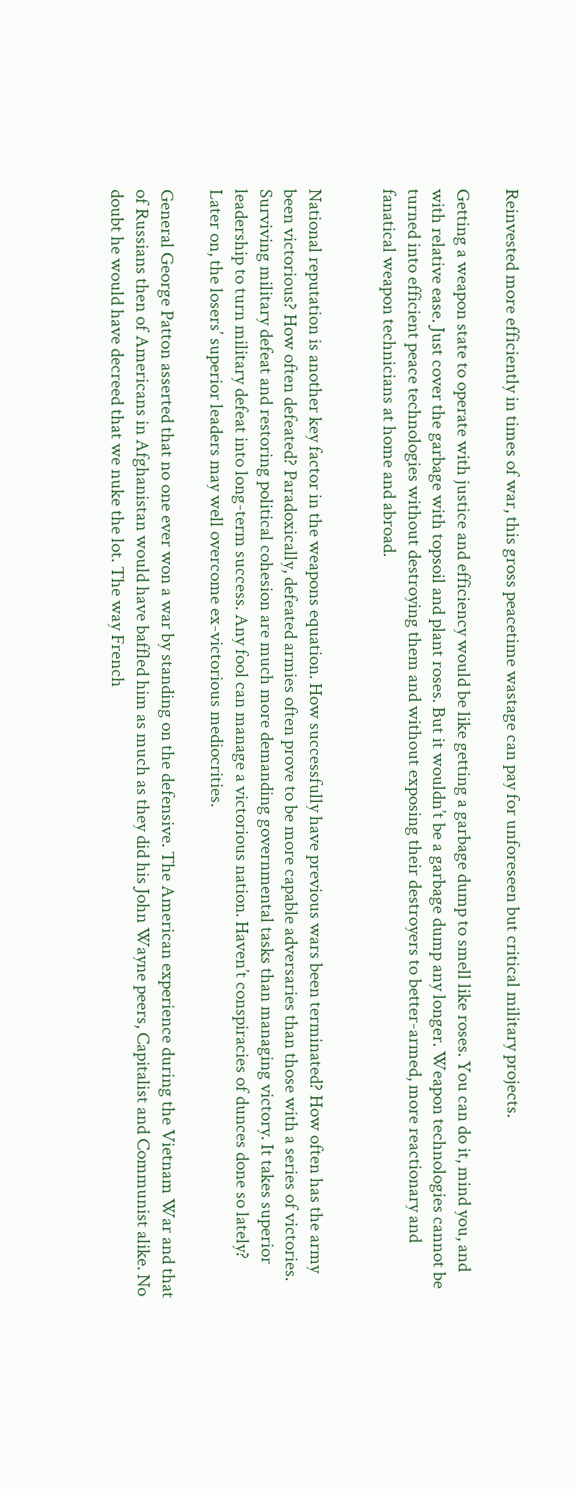Reinvested more efficiently in times of war, this gross peacetime wastage can pay for unforeseen but critical military projects.

Getting a weapon state to operate with justice and efficiency would be like getting a garbage dump to smell like roses. You can do it, mind you, and with relative ease. Just cover the garbage with topsoil and plant roses. But it wouldn’t be a garbage dump any longer. Weapon technologies cannot be turned into efficient peace technologies without destroying them and without exposing their destroyers to better-armed, more reactionary and fanatical weapon technicians at home and abroad.


National reputation is another key factor in the weapons equation. How successfully have previous wars been terminated? How often has the army been victorious? How often defeated? Paradoxically, defeated armies often prove to be more capable adversaries than those with a series of victories. Surviving military defeat and restoring political cohesion are much more demanding governmental tasks than managing victory. It takes superior leadership to turn military defeat into long-term success. Any fool can manage a victorious nation. Haven’t conspiracies of dunces done so lately?  Later on, the losers’ superior leaders may well overcome ex-victorious mediocrities.

General George Patton asserted that no one ever won a war by standing on the defensive. The American experience during the Vietnam War and that of Russians then of Americans in Afghanistan would have baffled him as much as they did his John Wayne peers, Capitalist and Communist alike. No doubt he would have decreed that we nuke the lot. The way French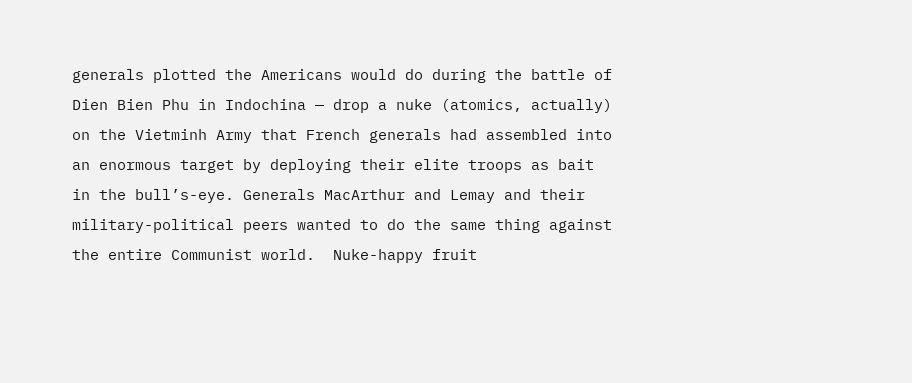generals plotted the Americans would do during the battle of Dien Bien Phu in Indochina — drop a nuke (atomics, actually) on the Vietminh Army that French generals had assembled into an enormous target by deploying their elite troops as bait in the bull’s-eye. Generals MacArthur and Lemay and their military-political peers wanted to do the same thing against the entire Communist world.  Nuke-happy fruit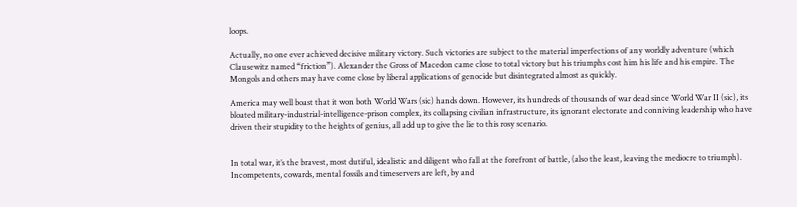loops.

Actually, no one ever achieved decisive military victory. Such victories are subject to the material imperfections of any worldly adventure (which Clausewitz named “friction”). Alexander the Gross of Macedon came close to total victory but his triumphs cost him his life and his empire. The Mongols and others may have come close by liberal applications of genocide but disintegrated almost as quickly.

America may well boast that it won both World Wars (sic) hands down. However, its hundreds of thousands of war dead since World War II (sic), its bloated military-industrial-intelligence-prison complex, its collapsing civilian infrastructure, its ignorant electorate and conniving leadership who have driven their stupidity to the heights of genius, all add up to give the lie to this rosy scenario.


In total war, it’s the bravest, most dutiful, idealistic and diligent who fall at the forefront of battle, (also the least, leaving the mediocre to triumph). Incompetents, cowards, mental fossils and timeservers are left, by and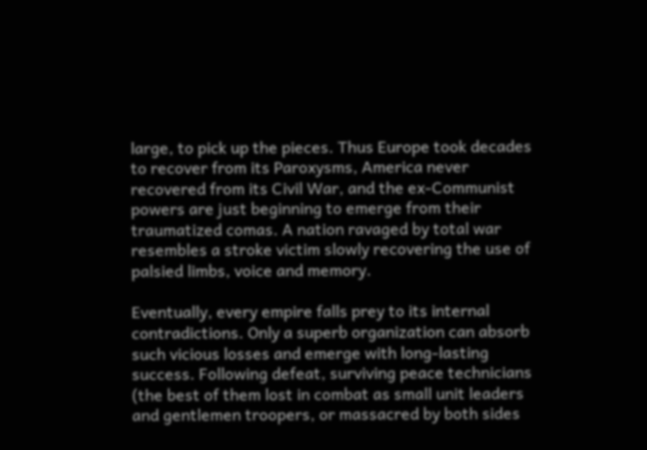large, to pick up the pieces. Thus Europe took decades to recover from its Paroxysms, America never recovered from its Civil War, and the ex-Communist powers are just beginning to emerge from their traumatized comas. A nation ravaged by total war resembles a stroke victim slowly recovering the use of palsied limbs, voice and memory.

Eventually, every empire falls prey to its internal contradictions. Only a superb organization can absorb such vicious losses and emerge with long-lasting success. Following defeat, surviving peace technicians (the best of them lost in combat as small unit leaders and gentlemen troopers, or massacred by both sides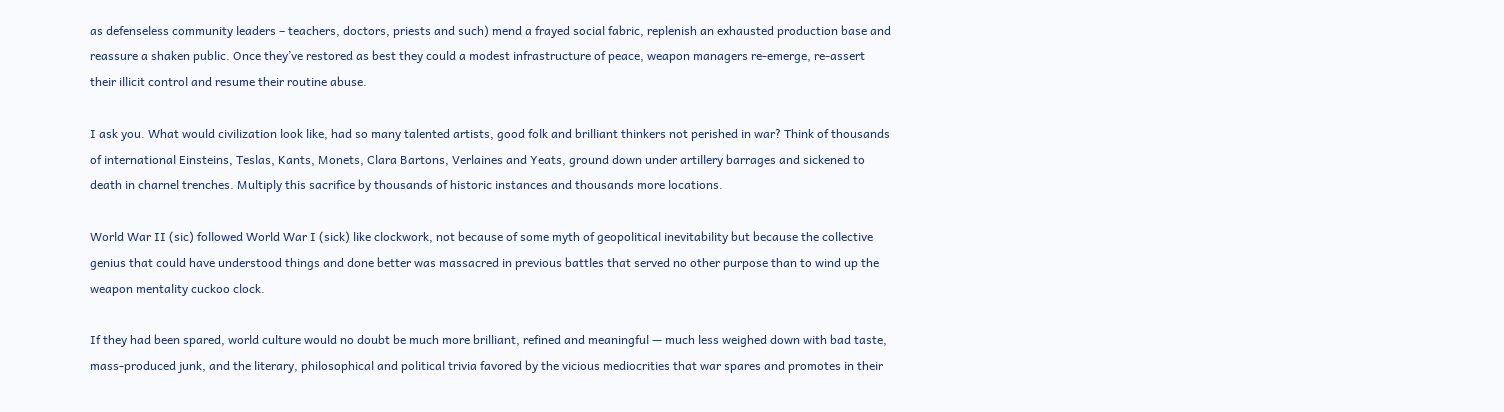as defenseless community leaders – teachers, doctors, priests and such) mend a frayed social fabric, replenish an exhausted production base and reassure a shaken public. Once they’ve restored as best they could a modest infrastructure of peace, weapon managers re-emerge, re-assert their illicit control and resume their routine abuse.

I ask you. What would civilization look like, had so many talented artists, good folk and brilliant thinkers not perished in war? Think of thousands of international Einsteins, Teslas, Kants, Monets, Clara Bartons, Verlaines and Yeats, ground down under artillery barrages and sickened to death in charnel trenches. Multiply this sacrifice by thousands of historic instances and thousands more locations.

World War II (sic) followed World War I (sick) like clockwork, not because of some myth of geopolitical inevitability but because the collective genius that could have understood things and done better was massacred in previous battles that served no other purpose than to wind up the weapon mentality cuckoo clock.

If they had been spared, world culture would no doubt be much more brilliant, refined and meaningful — much less weighed down with bad taste, mass-produced junk, and the literary, philosophical and political trivia favored by the vicious mediocrities that war spares and promotes in their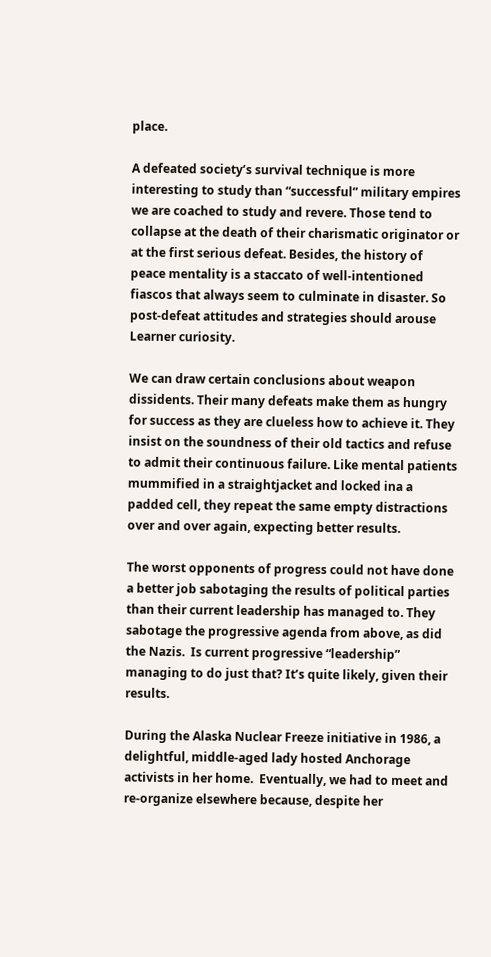place.

A defeated society’s survival technique is more interesting to study than “successful” military empires we are coached to study and revere. Those tend to collapse at the death of their charismatic originator or at the first serious defeat. Besides, the history of peace mentality is a staccato of well-intentioned fiascos that always seem to culminate in disaster. So post-defeat attitudes and strategies should arouse Learner curiosity.

We can draw certain conclusions about weapon dissidents. Their many defeats make them as hungry for success as they are clueless how to achieve it. They insist on the soundness of their old tactics and refuse to admit their continuous failure. Like mental patients mummified in a straightjacket and locked ina a padded cell, they repeat the same empty distractions over and over again, expecting better results.

The worst opponents of progress could not have done a better job sabotaging the results of political parties than their current leadership has managed to. They sabotage the progressive agenda from above, as did the Nazis.  Is current progressive “leadership” managing to do just that? It’s quite likely, given their results.

During the Alaska Nuclear Freeze initiative in 1986, a delightful, middle-aged lady hosted Anchorage activists in her home.  Eventually, we had to meet and re-organize elsewhere because, despite her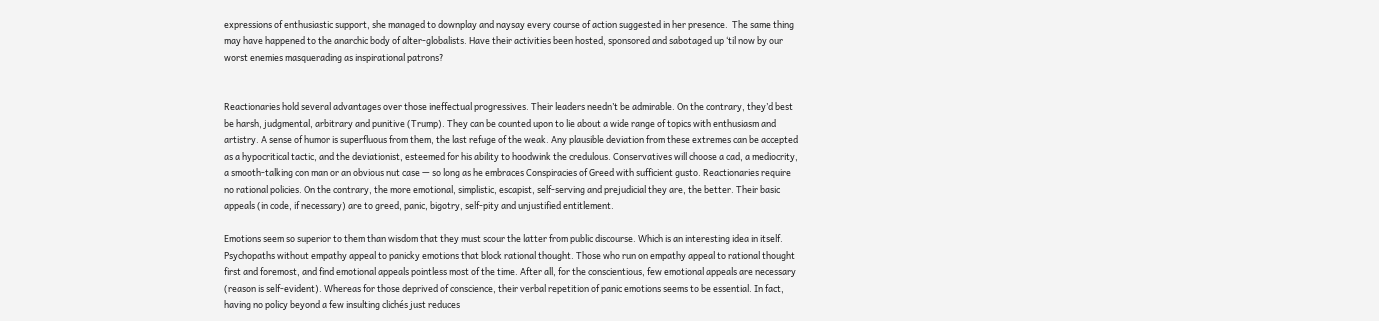expressions of enthusiastic support, she managed to downplay and naysay every course of action suggested in her presence.  The same thing may have happened to the anarchic body of alter-globalists. Have their activities been hosted, sponsored and sabotaged up ‘til now by our worst enemies masquerading as inspirational patrons?


Reactionaries hold several advantages over those ineffectual progressives. Their leaders needn’t be admirable. On the contrary, they’d best be harsh, judgmental, arbitrary and punitive (Trump). They can be counted upon to lie about a wide range of topics with enthusiasm and artistry. A sense of humor is superfluous from them, the last refuge of the weak. Any plausible deviation from these extremes can be accepted as a hypocritical tactic, and the deviationist, esteemed for his ability to hoodwink the credulous. Conservatives will choose a cad, a mediocrity, a smooth-talking con man or an obvious nut case — so long as he embraces Conspiracies of Greed with sufficient gusto. Reactionaries require no rational policies. On the contrary, the more emotional, simplistic, escapist, self-serving and prejudicial they are, the better. Their basic appeals (in code, if necessary) are to greed, panic, bigotry, self-pity and unjustified entitlement.

Emotions seem so superior to them than wisdom that they must scour the latter from public discourse. Which is an interesting idea in itself. Psychopaths without empathy appeal to panicky emotions that block rational thought. Those who run on empathy appeal to rational thought first and foremost, and find emotional appeals pointless most of the time. After all, for the conscientious, few emotional appeals are necessary (reason is self-evident). Whereas for those deprived of conscience, their verbal repetition of panic emotions seems to be essential. In fact, having no policy beyond a few insulting clichés just reduces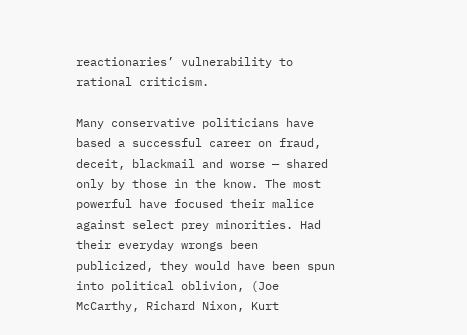reactionaries’ vulnerability to rational criticism.

Many conservative politicians have based a successful career on fraud, deceit, blackmail and worse — shared only by those in the know. The most powerful have focused their malice against select prey minorities. Had their everyday wrongs been publicized, they would have been spun into political oblivion, (Joe McCarthy, Richard Nixon, Kurt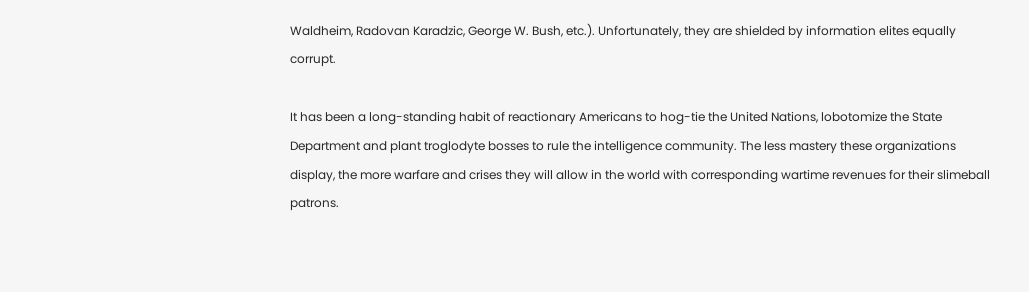Waldheim, Radovan Karadzic, George W. Bush, etc.). Unfortunately, they are shielded by information elites equally corrupt.

It has been a long-standing habit of reactionary Americans to hog-tie the United Nations, lobotomize the State Department and plant troglodyte bosses to rule the intelligence community. The less mastery these organizations display, the more warfare and crises they will allow in the world with corresponding wartime revenues for their slimeball patrons.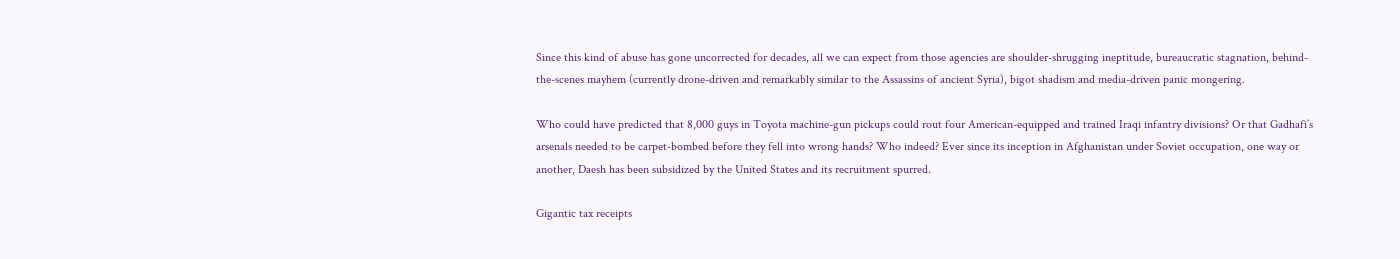Since this kind of abuse has gone uncorrected for decades, all we can expect from those agencies are shoulder-shrugging ineptitude, bureaucratic stagnation, behind-the-scenes mayhem (currently drone-driven and remarkably similar to the Assassins of ancient Syria), bigot shadism and media-driven panic mongering.

Who could have predicted that 8,000 guys in Toyota machine-gun pickups could rout four American-equipped and trained Iraqi infantry divisions? Or that Gadhafi’s arsenals needed to be carpet-bombed before they fell into wrong hands? Who indeed? Ever since its inception in Afghanistan under Soviet occupation, one way or another, Daesh has been subsidized by the United States and its recruitment spurred.

Gigantic tax receipts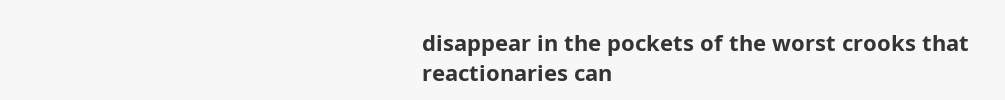disappear in the pockets of the worst crooks that reactionaries can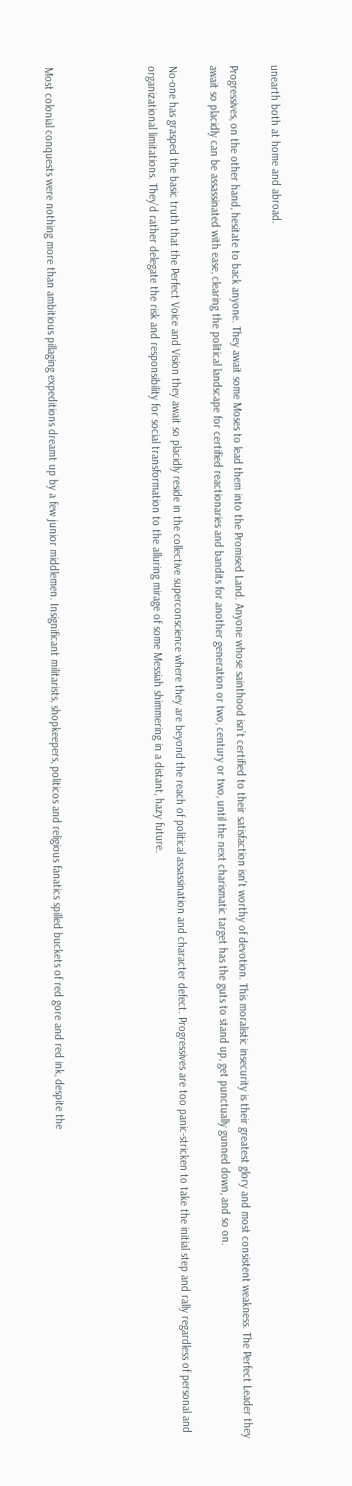unearth both at home and abroad.

Progressives, on the other hand, hesitate to back anyone. They await some Moses to lead them into the Promised Land. Anyone whose sainthood isn’t certified to their satisfaction isn't worthy of devotion. This moralistic insecurity is their greatest glory and most consistent weakness. The Perfect Leader they await so placidly can be assassinated with ease, clearing the political landscape for certified reactionaries and bandits for another generation or two, century or two, until the next charismatic target has the guts to stand up, get punctually gunned down, and so on.

No-one has grasped the basic truth that the Perfect Voice and Vision they await so placidly reside in the collective superconscience where they are beyond the reach of political assassination and character defect. Progressives are too panic-stricken to take the initial step and rally regardless of personal and organizational limitations. They’d rather delegate the risk and responsibility for social transformation to the alluring mirage of some Messiah shimmering in a distant, hazy future.




Most colonial conquests were nothing more than ambitious pillaging expeditions dreamt up by a few junior middlemen. Insignificant militarists, shopkeepers, politicos and religious fanatics spilled buckets of red gore and red ink, despite the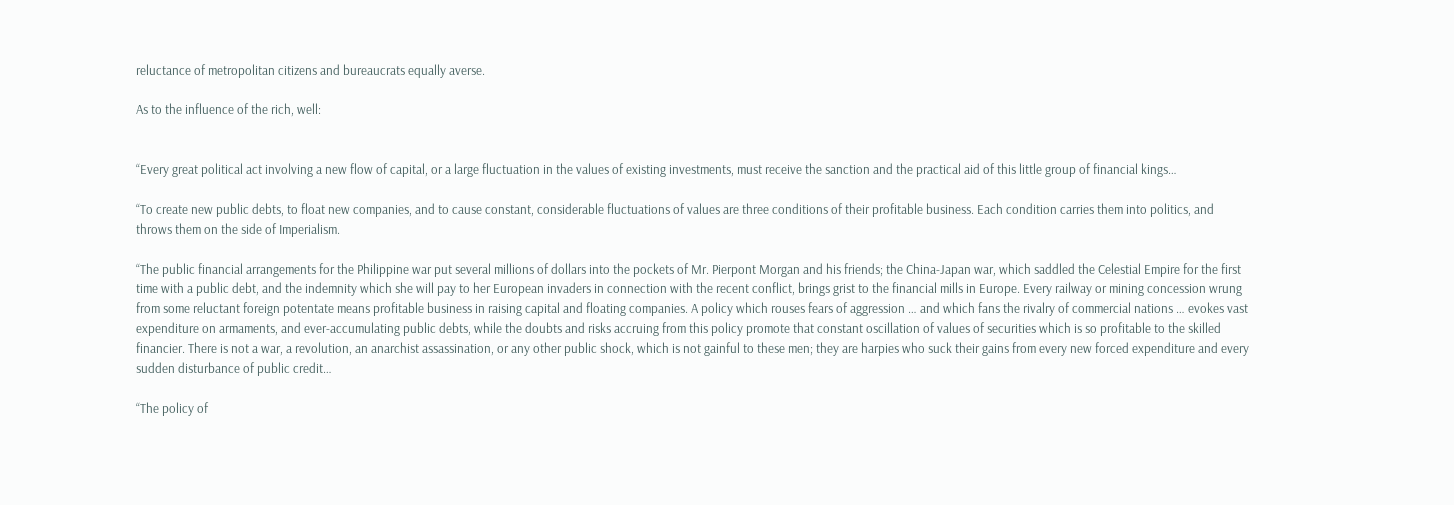reluctance of metropolitan citizens and bureaucrats equally averse.

As to the influence of the rich, well:


“Every great political act involving a new flow of capital, or a large fluctuation in the values of existing investments, must receive the sanction and the practical aid of this little group of financial kings…

“To create new public debts, to float new companies, and to cause constant, considerable fluctuations of values are three conditions of their profitable business. Each condition carries them into politics, and throws them on the side of Imperialism.

“The public financial arrangements for the Philippine war put several millions of dollars into the pockets of Mr. Pierpont Morgan and his friends; the China-Japan war, which saddled the Celestial Empire for the first time with a public debt, and the indemnity which she will pay to her European invaders in connection with the recent conflict, brings grist to the financial mills in Europe. Every railway or mining concession wrung from some reluctant foreign potentate means profitable business in raising capital and floating companies. A policy which rouses fears of aggression … and which fans the rivalry of commercial nations … evokes vast expenditure on armaments, and ever-accumulating public debts, while the doubts and risks accruing from this policy promote that constant oscillation of values of securities which is so profitable to the skilled financier. There is not a war, a revolution, an anarchist assassination, or any other public shock, which is not gainful to these men; they are harpies who suck their gains from every new forced expenditure and every sudden disturbance of public credit…

“The policy of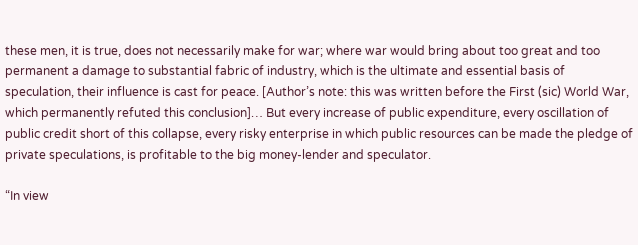these men, it is true, does not necessarily make for war; where war would bring about too great and too permanent a damage to substantial fabric of industry, which is the ultimate and essential basis of speculation, their influence is cast for peace. [Author’s note: this was written before the First (sic) World War, which permanently refuted this conclusion]… But every increase of public expenditure, every oscillation of public credit short of this collapse, every risky enterprise in which public resources can be made the pledge of private speculations, is profitable to the big money-lender and speculator.

“In view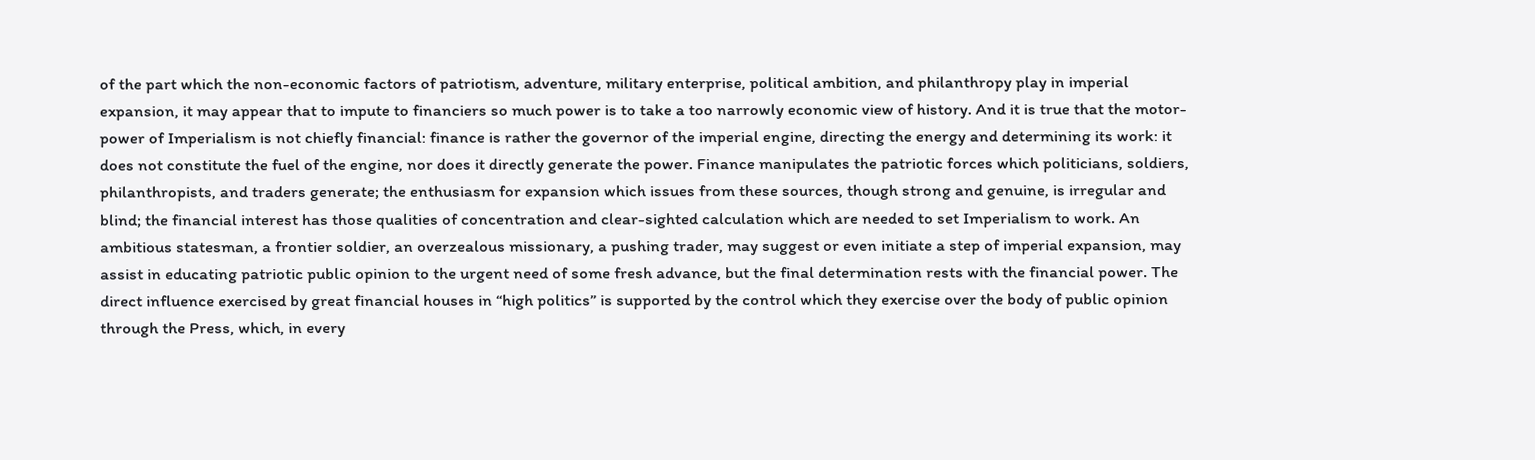of the part which the non-economic factors of patriotism, adventure, military enterprise, political ambition, and philanthropy play in imperial expansion, it may appear that to impute to financiers so much power is to take a too narrowly economic view of history. And it is true that the motor-power of Imperialism is not chiefly financial: finance is rather the governor of the imperial engine, directing the energy and determining its work: it does not constitute the fuel of the engine, nor does it directly generate the power. Finance manipulates the patriotic forces which politicians, soldiers, philanthropists, and traders generate; the enthusiasm for expansion which issues from these sources, though strong and genuine, is irregular and blind; the financial interest has those qualities of concentration and clear-sighted calculation which are needed to set Imperialism to work. An ambitious statesman, a frontier soldier, an overzealous missionary, a pushing trader, may suggest or even initiate a step of imperial expansion, may assist in educating patriotic public opinion to the urgent need of some fresh advance, but the final determination rests with the financial power. The direct influence exercised by great financial houses in “high politics” is supported by the control which they exercise over the body of public opinion through the Press, which, in every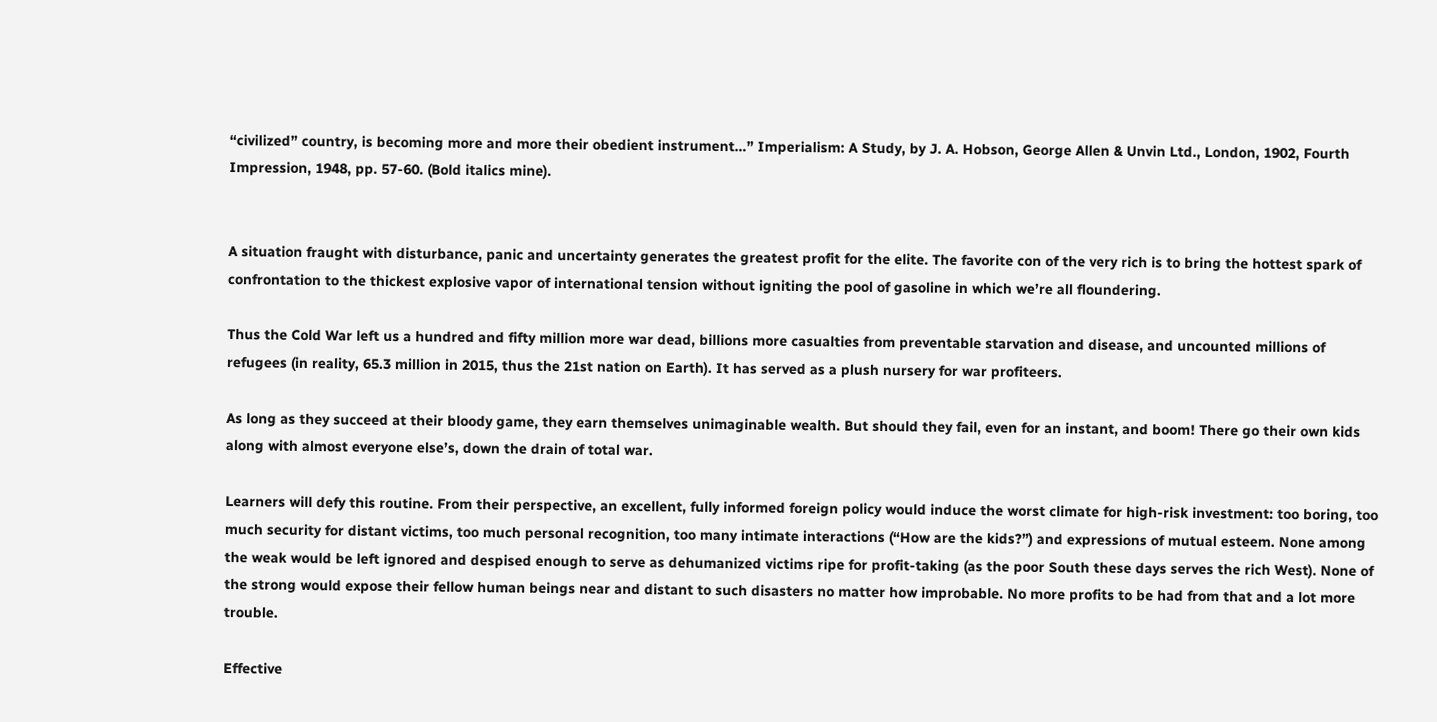“civilized” country, is becoming more and more their obedient instrument…” Imperialism: A Study, by J. A. Hobson, George Allen & Unvin Ltd., London, 1902, Fourth Impression, 1948, pp. 57-60. (Bold italics mine).


A situation fraught with disturbance, panic and uncertainty generates the greatest profit for the elite. The favorite con of the very rich is to bring the hottest spark of confrontation to the thickest explosive vapor of international tension without igniting the pool of gasoline in which we’re all floundering.

Thus the Cold War left us a hundred and fifty million more war dead, billions more casualties from preventable starvation and disease, and uncounted millions of refugees (in reality, 65.3 million in 2015, thus the 21st nation on Earth). It has served as a plush nursery for war profiteers.

As long as they succeed at their bloody game, they earn themselves unimaginable wealth. But should they fail, even for an instant, and boom! There go their own kids along with almost everyone else’s, down the drain of total war.

Learners will defy this routine. From their perspective, an excellent, fully informed foreign policy would induce the worst climate for high-risk investment: too boring, too much security for distant victims, too much personal recognition, too many intimate interactions (“How are the kids?”) and expressions of mutual esteem. None among the weak would be left ignored and despised enough to serve as dehumanized victims ripe for profit-taking (as the poor South these days serves the rich West). None of the strong would expose their fellow human beings near and distant to such disasters no matter how improbable. No more profits to be had from that and a lot more trouble.

Effective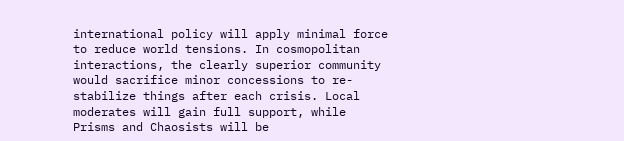international policy will apply minimal force to reduce world tensions. In cosmopolitan interactions, the clearly superior community would sacrifice minor concessions to re-stabilize things after each crisis. Local moderates will gain full support, while Prisms and Chaosists will be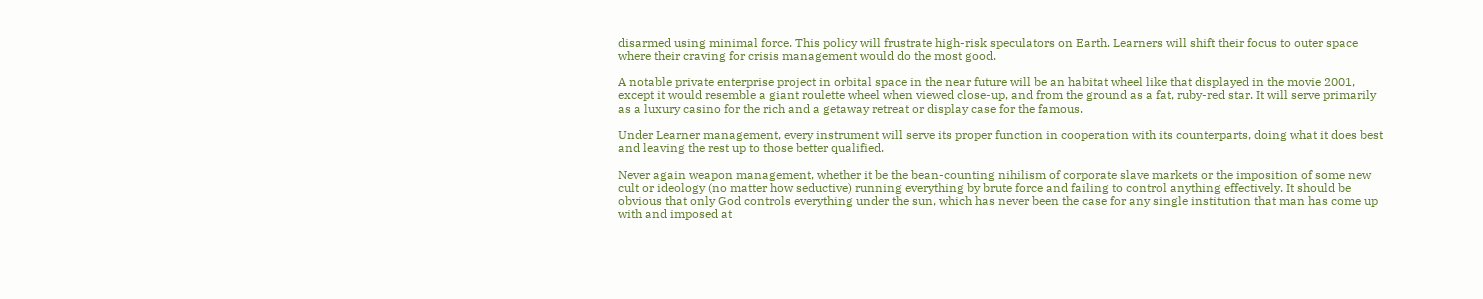disarmed using minimal force. This policy will frustrate high-risk speculators on Earth. Learners will shift their focus to outer space where their craving for crisis management would do the most good.

A notable private enterprise project in orbital space in the near future will be an habitat wheel like that displayed in the movie 2001, except it would resemble a giant roulette wheel when viewed close-up, and from the ground as a fat, ruby-red star. It will serve primarily as a luxury casino for the rich and a getaway retreat or display case for the famous.

Under Learner management, every instrument will serve its proper function in cooperation with its counterparts, doing what it does best and leaving the rest up to those better qualified.

Never again weapon management, whether it be the bean-counting nihilism of corporate slave markets or the imposition of some new cult or ideology (no matter how seductive) running everything by brute force and failing to control anything effectively. It should be obvious that only God controls everything under the sun, which has never been the case for any single institution that man has come up with and imposed at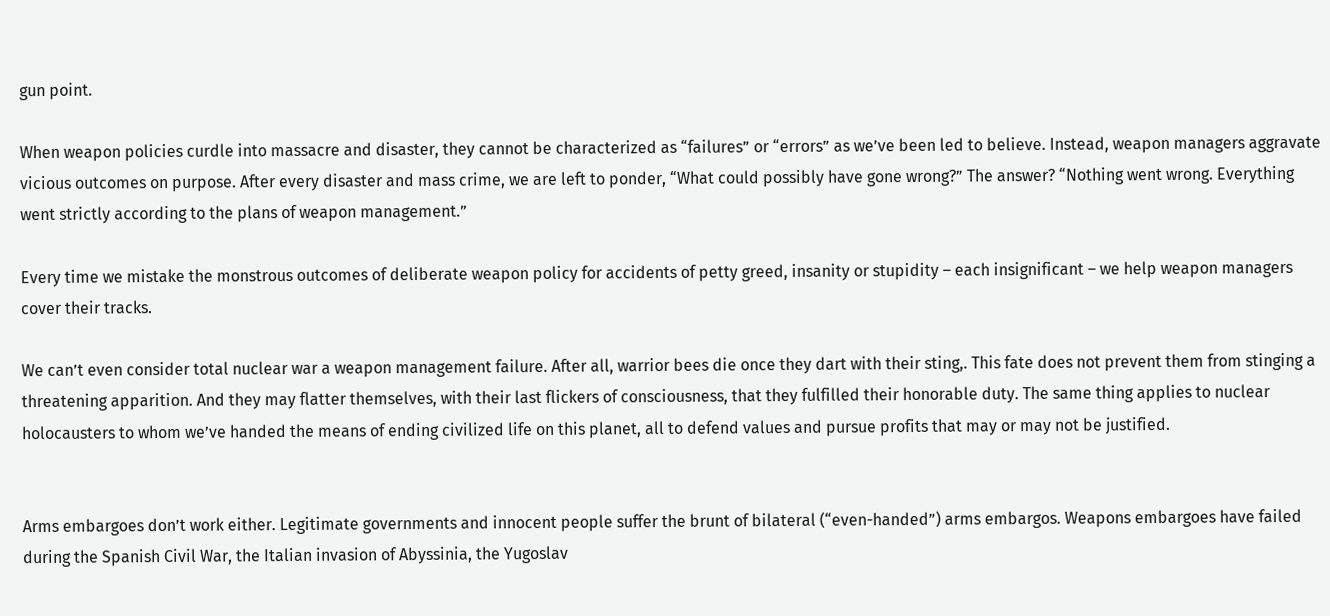gun point.

When weapon policies curdle into massacre and disaster, they cannot be characterized as “failures” or “errors” as we’ve been led to believe. Instead, weapon managers aggravate vicious outcomes on purpose. After every disaster and mass crime, we are left to ponder, “What could possibly have gone wrong?” The answer? “Nothing went wrong. Everything went strictly according to the plans of weapon management.”

Every time we mistake the monstrous outcomes of deliberate weapon policy for accidents of petty greed, insanity or stupidity – each insignificant – we help weapon managers cover their tracks.

We can’t even consider total nuclear war a weapon management failure. After all, warrior bees die once they dart with their sting,. This fate does not prevent them from stinging a threatening apparition. And they may flatter themselves, with their last flickers of consciousness, that they fulfilled their honorable duty. The same thing applies to nuclear holocausters to whom we’ve handed the means of ending civilized life on this planet, all to defend values and pursue profits that may or may not be justified.


Arms embargoes don’t work either. Legitimate governments and innocent people suffer the brunt of bilateral (“even-handed”) arms embargos. Weapons embargoes have failed during the Spanish Civil War, the Italian invasion of Abyssinia, the Yugoslav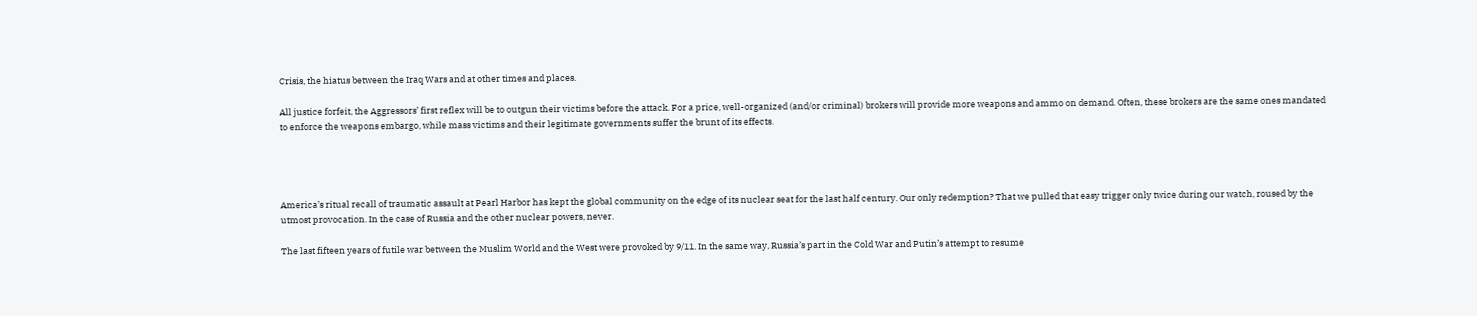Crisis, the hiatus between the Iraq Wars and at other times and places.

All justice forfeit, the Aggressors’ first reflex will be to outgun their victims before the attack. For a price, well-organized (and/or criminal) brokers will provide more weapons and ammo on demand. Often, these brokers are the same ones mandated to enforce the weapons embargo, while mass victims and their legitimate governments suffer the brunt of its effects.




America’s ritual recall of traumatic assault at Pearl Harbor has kept the global community on the edge of its nuclear seat for the last half century. Our only redemption? That we pulled that easy trigger only twice during our watch, roused by the utmost provocation. In the case of Russia and the other nuclear powers, never.

The last fifteen years of futile war between the Muslim World and the West were provoked by 9/11. In the same way, Russia’s part in the Cold War and Putin’s attempt to resume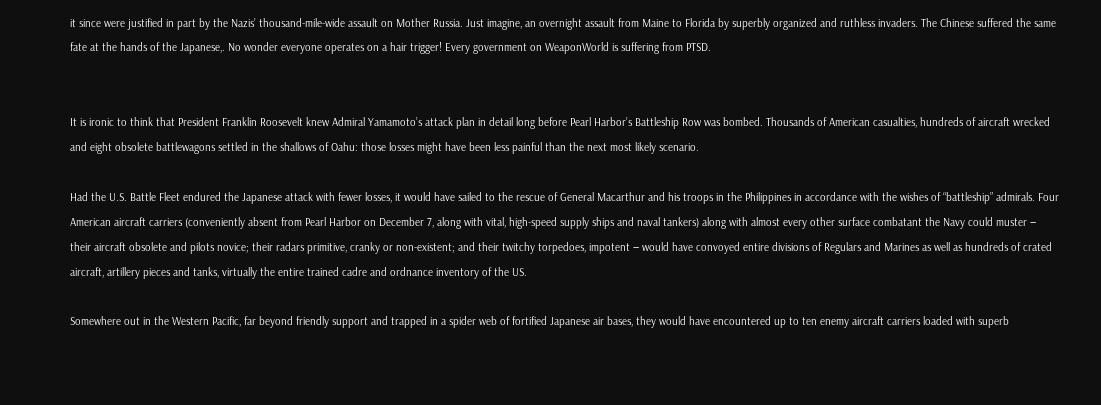it since were justified in part by the Nazis’ thousand-mile-wide assault on Mother Russia. Just imagine, an overnight assault from Maine to Florida by superbly organized and ruthless invaders. The Chinese suffered the same fate at the hands of the Japanese,. No wonder everyone operates on a hair trigger! Every government on WeaponWorld is suffering from PTSD.


It is ironic to think that President Franklin Roosevelt knew Admiral Yamamoto’s attack plan in detail long before Pearl Harbor’s Battleship Row was bombed. Thousands of American casualties, hundreds of aircraft wrecked and eight obsolete battlewagons settled in the shallows of Oahu: those losses might have been less painful than the next most likely scenario.

Had the U.S. Battle Fleet endured the Japanese attack with fewer losses, it would have sailed to the rescue of General Macarthur and his troops in the Philippines in accordance with the wishes of “battleship” admirals. Four American aircraft carriers (conveniently absent from Pearl Harbor on December 7, along with vital, high-speed supply ships and naval tankers) along with almost every other surface combatant the Navy could muster ‒ their aircraft obsolete and pilots novice; their radars primitive, cranky or non-existent; and their twitchy torpedoes, impotent ‒ would have convoyed entire divisions of Regulars and Marines as well as hundreds of crated aircraft, artillery pieces and tanks, virtually the entire trained cadre and ordnance inventory of the US.

Somewhere out in the Western Pacific, far beyond friendly support and trapped in a spider web of fortified Japanese air bases, they would have encountered up to ten enemy aircraft carriers loaded with superb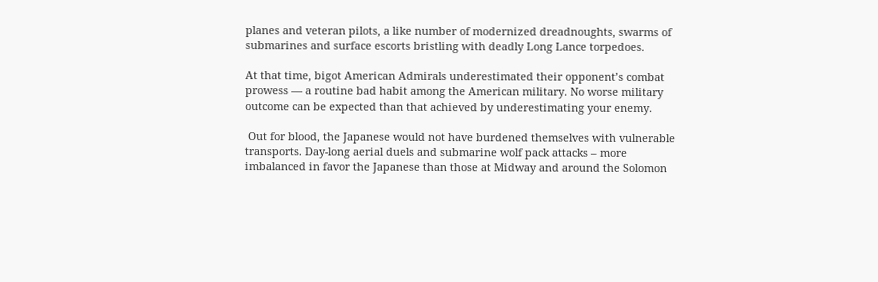planes and veteran pilots, a like number of modernized dreadnoughts, swarms of submarines and surface escorts bristling with deadly Long Lance torpedoes.

At that time, bigot American Admirals underestimated their opponent’s combat prowess — a routine bad habit among the American military. No worse military outcome can be expected than that achieved by underestimating your enemy.

 Out for blood, the Japanese would not have burdened themselves with vulnerable transports. Day-long aerial duels and submarine wolf pack attacks – more imbalanced in favor the Japanese than those at Midway and around the Solomon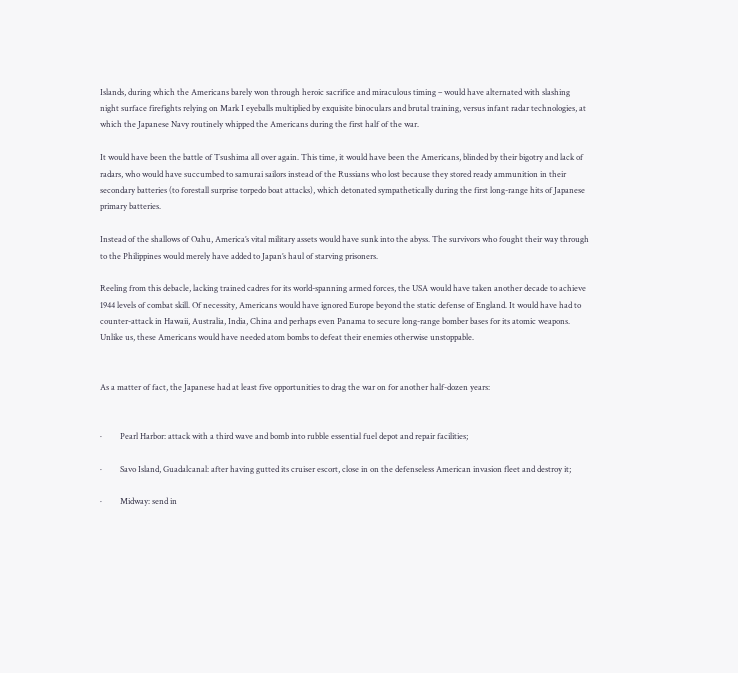Islands, during which the Americans barely won through heroic sacrifice and miraculous timing – would have alternated with slashing night surface firefights relying on Mark I eyeballs multiplied by exquisite binoculars and brutal training, versus infant radar technologies, at which the Japanese Navy routinely whipped the Americans during the first half of the war.

It would have been the battle of Tsushima all over again. This time, it would have been the Americans, blinded by their bigotry and lack of radars, who would have succumbed to samurai sailors instead of the Russians who lost because they stored ready ammunition in their secondary batteries (to forestall surprise torpedo boat attacks), which detonated sympathetically during the first long-range hits of Japanese primary batteries.

Instead of the shallows of Oahu, America’s vital military assets would have sunk into the abyss. The survivors who fought their way through to the Philippines would merely have added to Japan’s haul of starving prisoners.

Reeling from this debacle, lacking trained cadres for its world-spanning armed forces, the USA would have taken another decade to achieve 1944 levels of combat skill. Of necessity, Americans would have ignored Europe beyond the static defense of England. It would have had to counter-attack in Hawaii, Australia, India, China and perhaps even Panama to secure long-range bomber bases for its atomic weapons. Unlike us, these Americans would have needed atom bombs to defeat their enemies otherwise unstoppable.


As a matter of fact, the Japanese had at least five opportunities to drag the war on for another half-dozen years:


·         Pearl Harbor: attack with a third wave and bomb into rubble essential fuel depot and repair facilities;

·         Savo Island, Guadalcanal: after having gutted its cruiser escort, close in on the defenseless American invasion fleet and destroy it;

·         Midway: send in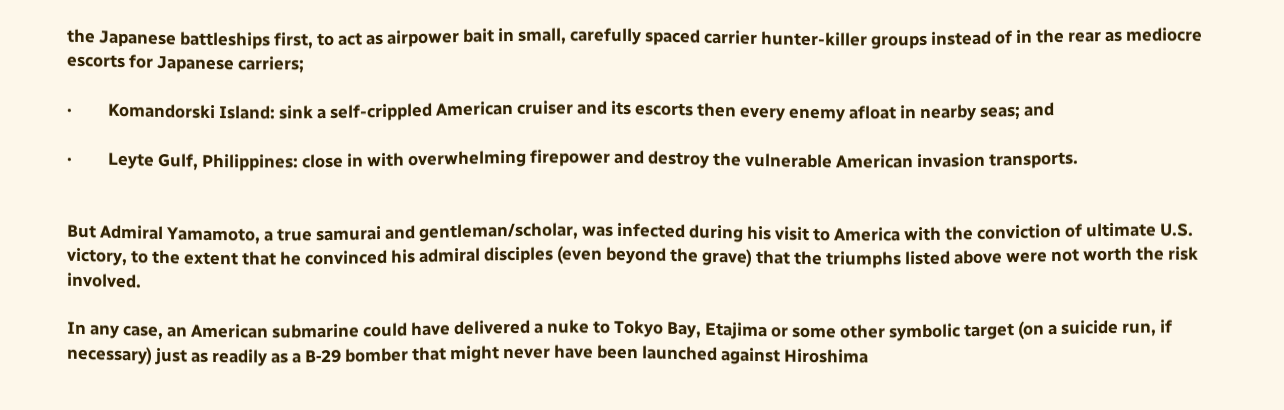the Japanese battleships first, to act as airpower bait in small, carefully spaced carrier hunter-killer groups instead of in the rear as mediocre escorts for Japanese carriers;

·         Komandorski Island: sink a self-crippled American cruiser and its escorts then every enemy afloat in nearby seas; and

·         Leyte Gulf, Philippines: close in with overwhelming firepower and destroy the vulnerable American invasion transports.


But Admiral Yamamoto, a true samurai and gentleman/scholar, was infected during his visit to America with the conviction of ultimate U.S. victory, to the extent that he convinced his admiral disciples (even beyond the grave) that the triumphs listed above were not worth the risk involved.

In any case, an American submarine could have delivered a nuke to Tokyo Bay, Etajima or some other symbolic target (on a suicide run, if necessary) just as readily as a B‑29 bomber that might never have been launched against Hiroshima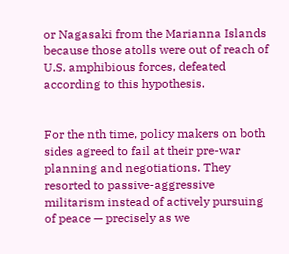or Nagasaki from the Marianna Islands because those atolls were out of reach of U.S. amphibious forces, defeated according to this hypothesis.


For the nth time, policy makers on both sides agreed to fail at their pre-war planning and negotiations. They resorted to passive-aggressive militarism instead of actively pursuing of peace — precisely as we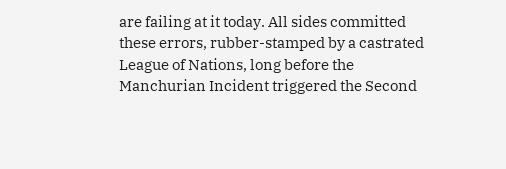are failing at it today. All sides committed these errors, rubber-stamped by a castrated League of Nations, long before the Manchurian Incident triggered the Second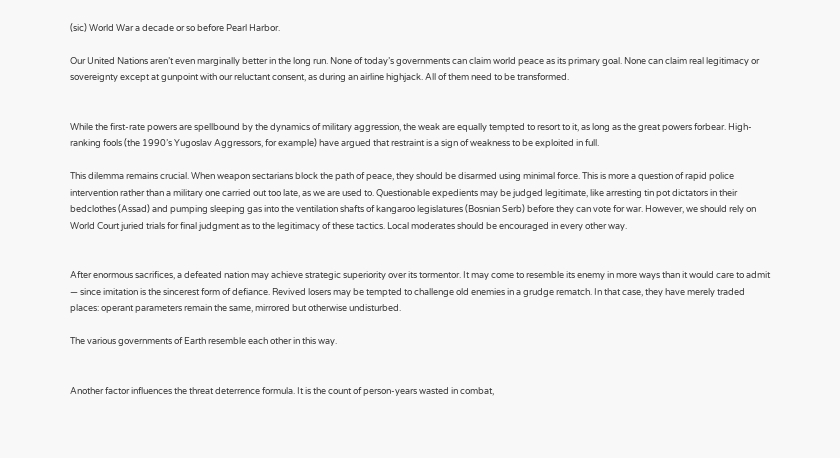(sic) World War a decade or so before Pearl Harbor.

Our United Nations aren’t even marginally better in the long run. None of today’s governments can claim world peace as its primary goal. None can claim real legitimacy or sovereignty except at gunpoint with our reluctant consent, as during an airline highjack. All of them need to be transformed.


While the first-rate powers are spellbound by the dynamics of military aggression, the weak are equally tempted to resort to it, as long as the great powers forbear. High-ranking fools (the 1990’s Yugoslav Aggressors, for example) have argued that restraint is a sign of weakness to be exploited in full.

This dilemma remains crucial. When weapon sectarians block the path of peace, they should be disarmed using minimal force. This is more a question of rapid police intervention rather than a military one carried out too late, as we are used to. Questionable expedients may be judged legitimate, like arresting tin pot dictators in their bedclothes (Assad) and pumping sleeping gas into the ventilation shafts of kangaroo legislatures (Bosnian Serb) before they can vote for war. However, we should rely on World Court juried trials for final judgment as to the legitimacy of these tactics. Local moderates should be encouraged in every other way.


After enormous sacrifices, a defeated nation may achieve strategic superiority over its tormentor. It may come to resemble its enemy in more ways than it would care to admit — since imitation is the sincerest form of defiance. Revived losers may be tempted to challenge old enemies in a grudge rematch. In that case, they have merely traded places: operant parameters remain the same, mirrored but otherwise undisturbed.

The various governments of Earth resemble each other in this way.


Another factor influences the threat deterrence formula. It is the count of person-years wasted in combat,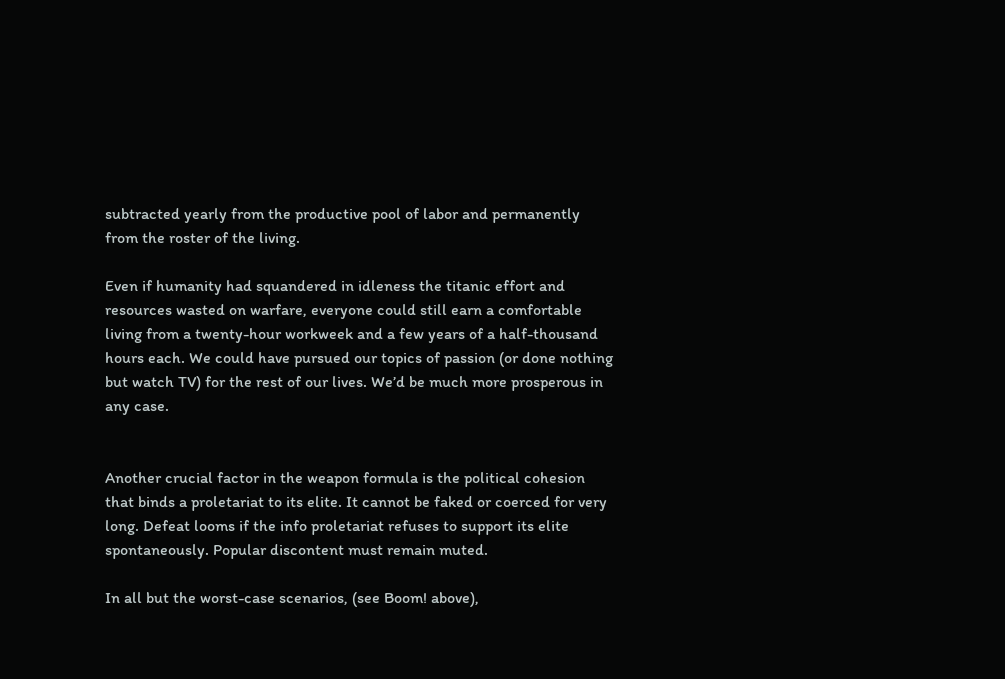subtracted yearly from the productive pool of labor and permanently from the roster of the living.

Even if humanity had squandered in idleness the titanic effort and resources wasted on warfare, everyone could still earn a comfortable living from a twenty-hour workweek and a few years of a half-thousand hours each. We could have pursued our topics of passion (or done nothing but watch TV) for the rest of our lives. We’d be much more prosperous in any case.


Another crucial factor in the weapon formula is the political cohesion that binds a proletariat to its elite. It cannot be faked or coerced for very long. Defeat looms if the info proletariat refuses to support its elite spontaneously. Popular discontent must remain muted.

In all but the worst-case scenarios, (see Boom! above),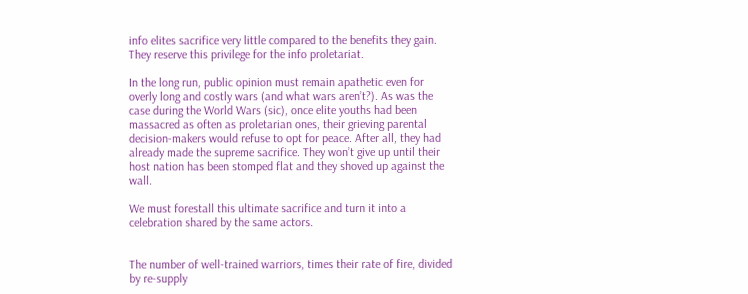info elites sacrifice very little compared to the benefits they gain. They reserve this privilege for the info proletariat.

In the long run, public opinion must remain apathetic even for overly long and costly wars (and what wars aren’t?). As was the case during the World Wars (sic), once elite youths had been massacred as often as proletarian ones, their grieving parental decision-makers would refuse to opt for peace. After all, they had already made the supreme sacrifice. They won’t give up until their host nation has been stomped flat and they shoved up against the wall.

We must forestall this ultimate sacrifice and turn it into a celebration shared by the same actors.


The number of well-trained warriors, times their rate of fire, divided by re-supply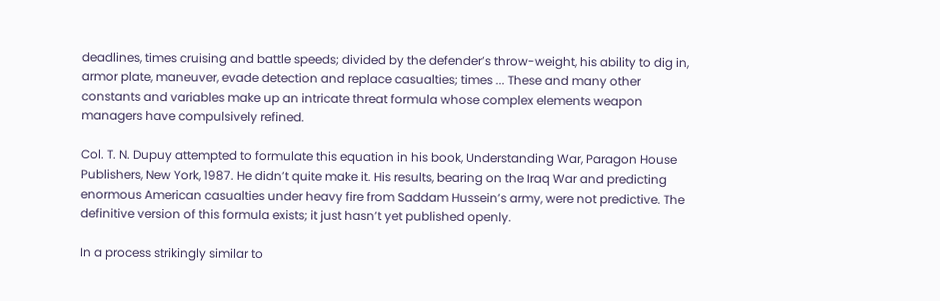deadlines, times cruising and battle speeds; divided by the defender’s throw-weight, his ability to dig in, armor plate, maneuver, evade detection and replace casualties; times ... These and many other constants and variables make up an intricate threat formula whose complex elements weapon managers have compulsively refined.

Col. T. N. Dupuy attempted to formulate this equation in his book, Understanding War, Paragon House Publishers, New York, 1987. He didn’t quite make it. His results, bearing on the Iraq War and predicting enormous American casualties under heavy fire from Saddam Hussein’s army, were not predictive. The definitive version of this formula exists; it just hasn’t yet published openly.

In a process strikingly similar to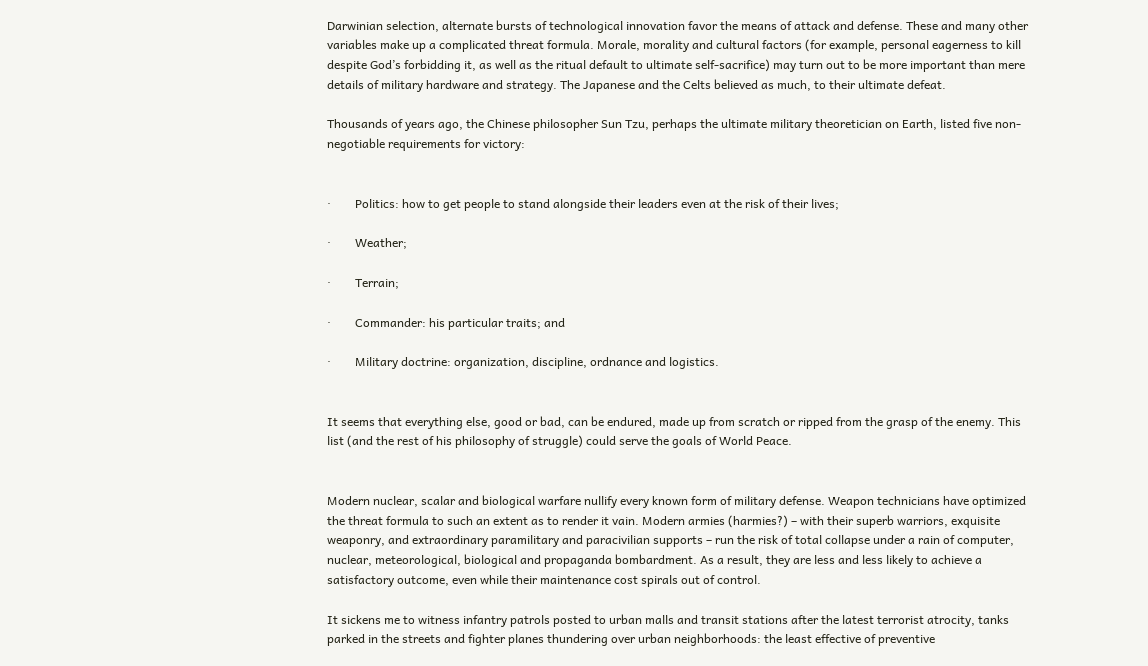Darwinian selection, alternate bursts of technological innovation favor the means of attack and defense. These and many other variables make up a complicated threat formula. Morale, morality and cultural factors (for example, personal eagerness to kill despite God’s forbidding it, as well as the ritual default to ultimate self-sacrifice) may turn out to be more important than mere details of military hardware and strategy. The Japanese and the Celts believed as much, to their ultimate defeat.

Thousands of years ago, the Chinese philosopher Sun Tzu, perhaps the ultimate military theoretician on Earth, listed five non-negotiable requirements for victory:


·        Politics: how to get people to stand alongside their leaders even at the risk of their lives;

·        Weather;

·        Terrain;

·        Commander: his particular traits; and

·        Military doctrine: organization, discipline, ordnance and logistics.


It seems that everything else, good or bad, can be endured, made up from scratch or ripped from the grasp of the enemy. This list (and the rest of his philosophy of struggle) could serve the goals of World Peace.


Modern nuclear, scalar and biological warfare nullify every known form of military defense. Weapon technicians have optimized the threat formula to such an extent as to render it vain. Modern armies (harmies?) – with their superb warriors, exquisite weaponry, and extraordinary paramilitary and paracivilian supports – run the risk of total collapse under a rain of computer, nuclear, meteorological, biological and propaganda bombardment. As a result, they are less and less likely to achieve a satisfactory outcome, even while their maintenance cost spirals out of control.

It sickens me to witness infantry patrols posted to urban malls and transit stations after the latest terrorist atrocity, tanks parked in the streets and fighter planes thundering over urban neighborhoods: the least effective of preventive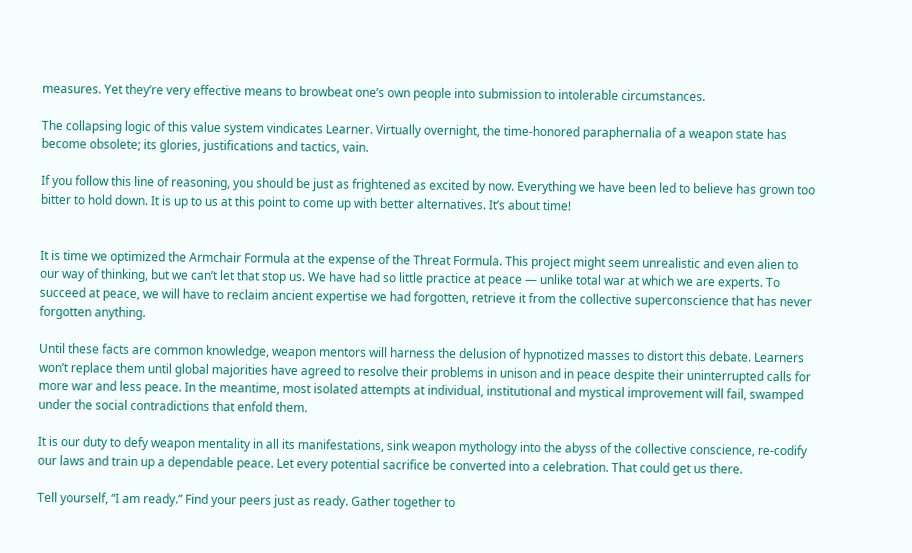measures. Yet they’re very effective means to browbeat one’s own people into submission to intolerable circumstances.

The collapsing logic of this value system vindicates Learner. Virtually overnight, the time-honored paraphernalia of a weapon state has become obsolete; its glories, justifications and tactics, vain.

If you follow this line of reasoning, you should be just as frightened as excited by now. Everything we have been led to believe has grown too bitter to hold down. It is up to us at this point to come up with better alternatives. It’s about time!


It is time we optimized the Armchair Formula at the expense of the Threat Formula. This project might seem unrealistic and even alien to our way of thinking, but we can’t let that stop us. We have had so little practice at peace — unlike total war at which we are experts. To succeed at peace, we will have to reclaim ancient expertise we had forgotten, retrieve it from the collective superconscience that has never forgotten anything.

Until these facts are common knowledge, weapon mentors will harness the delusion of hypnotized masses to distort this debate. Learners won’t replace them until global majorities have agreed to resolve their problems in unison and in peace despite their uninterrupted calls for more war and less peace. In the meantime, most isolated attempts at individual, institutional and mystical improvement will fail, swamped under the social contradictions that enfold them.

It is our duty to defy weapon mentality in all its manifestations, sink weapon mythology into the abyss of the collective conscience, re-codify our laws and train up a dependable peace. Let every potential sacrifice be converted into a celebration. That could get us there.

Tell yourself, “I am ready.” Find your peers just as ready. Gather together to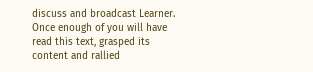discuss and broadcast Learner. Once enough of you will have read this text, grasped its content and rallied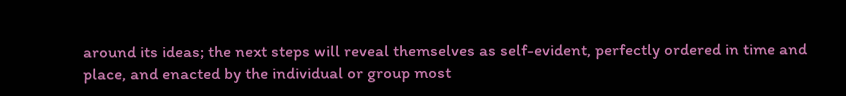around its ideas; the next steps will reveal themselves as self-evident, perfectly ordered in time and place, and enacted by the individual or group most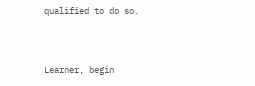qualified to do so.




Learner, begin